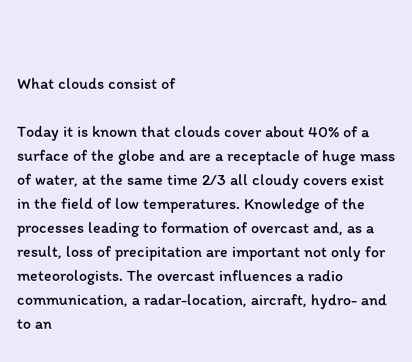What clouds consist of

Today it is known that clouds cover about 40% of a surface of the globe and are a receptacle of huge mass of water, at the same time 2/3 all cloudy covers exist in the field of low temperatures. Knowledge of the processes leading to formation of overcast and, as a result, loss of precipitation are important not only for meteorologists. The overcast influences a radio communication, a radar-location, aircraft, hydro- and to an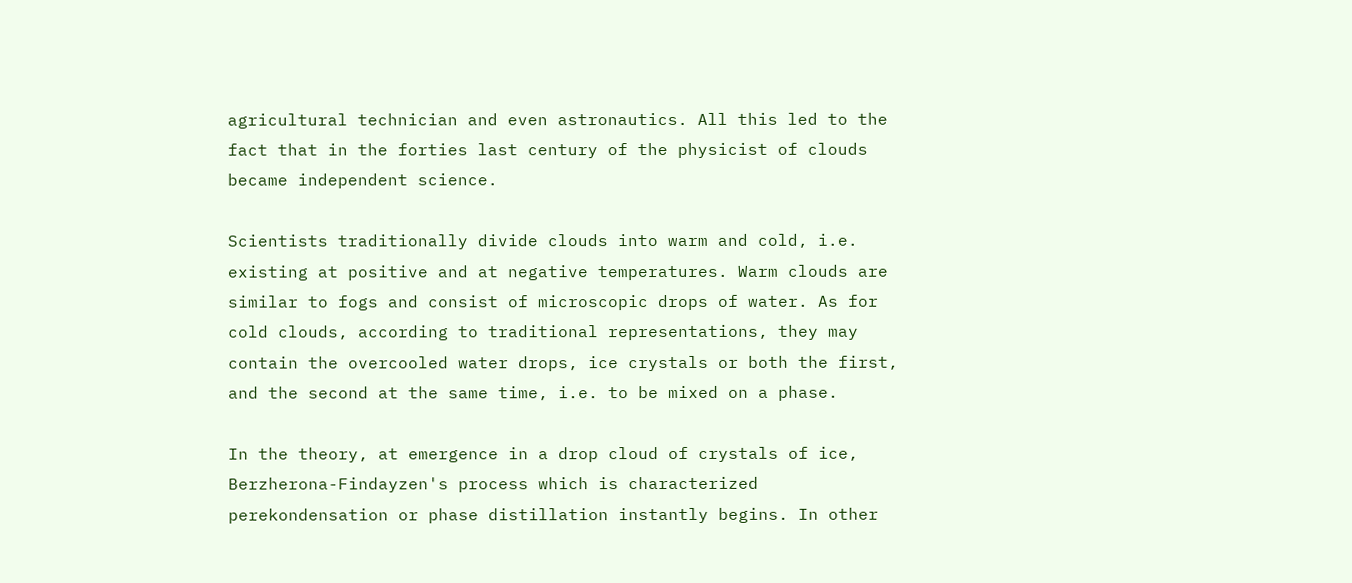agricultural technician and even astronautics. All this led to the fact that in the forties last century of the physicist of clouds became independent science.

Scientists traditionally divide clouds into warm and cold, i.e. existing at positive and at negative temperatures. Warm clouds are similar to fogs and consist of microscopic drops of water. As for cold clouds, according to traditional representations, they may contain the overcooled water drops, ice crystals or both the first, and the second at the same time, i.e. to be mixed on a phase.

In the theory, at emergence in a drop cloud of crystals of ice, Berzherona-Findayzen's process which is characterized perekondensation or phase distillation instantly begins. In other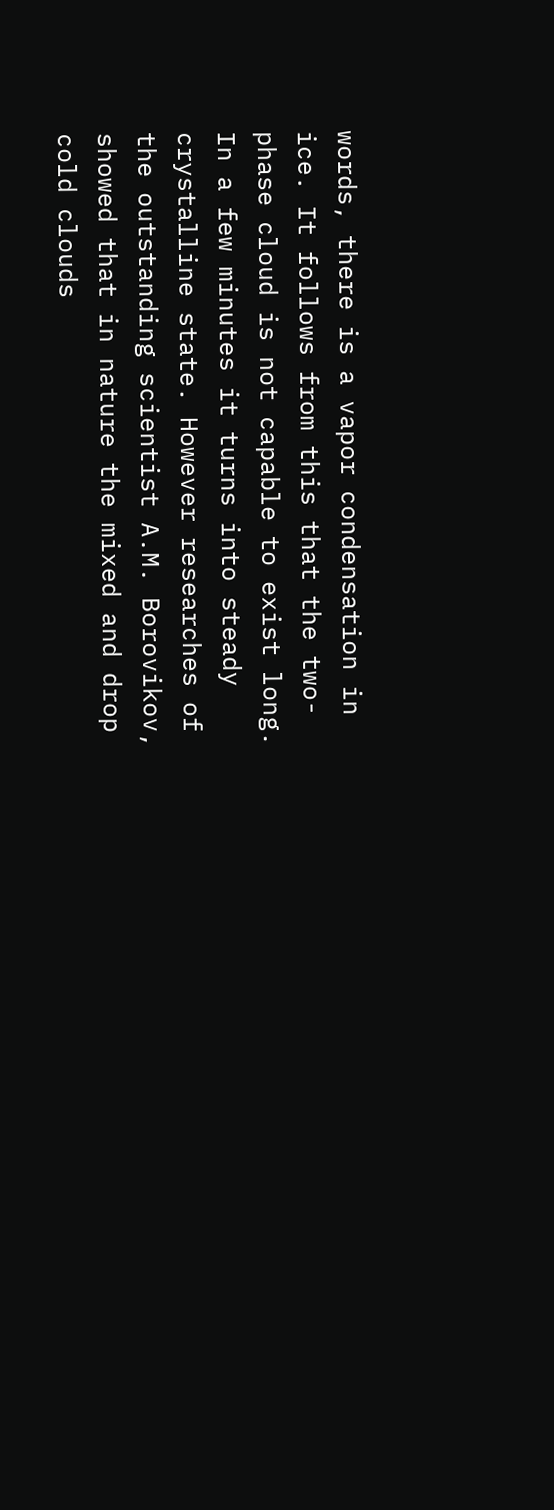words, there is a vapor condensation in ice. It follows from this that the two-phase cloud is not capable to exist long. In a few minutes it turns into steady crystalline state. However researches of the outstanding scientist A.M. Borovikov, showed that in nature the mixed and drop cold clouds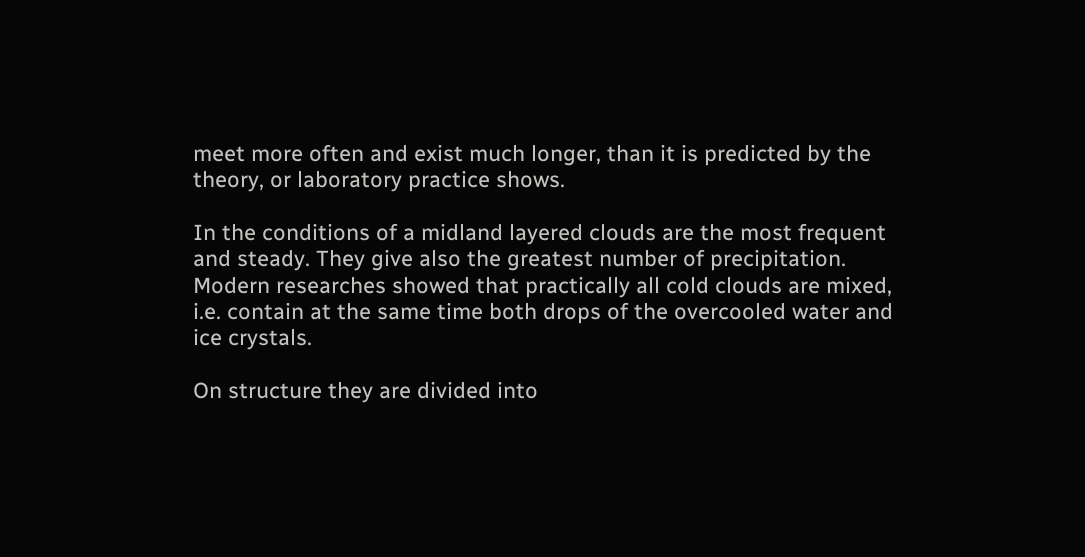meet more often and exist much longer, than it is predicted by the theory, or laboratory practice shows.

In the conditions of a midland layered clouds are the most frequent and steady. They give also the greatest number of precipitation. Modern researches showed that practically all cold clouds are mixed, i.e. contain at the same time both drops of the overcooled water and ice crystals.

On structure they are divided into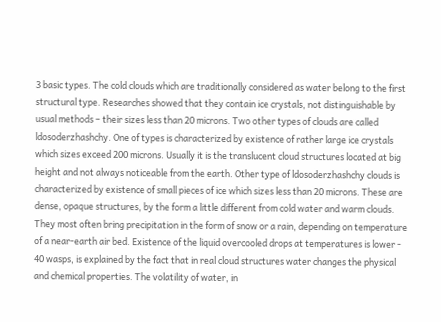3 basic types. The cold clouds which are traditionally considered as water belong to the first structural type. Researches showed that they contain ice crystals, not distinguishable by usual methods – their sizes less than 20 microns. Two other types of clouds are called ldosoderzhashchy. One of types is characterized by existence of rather large ice crystals which sizes exceed 200 microns. Usually it is the translucent cloud structures located at big height and not always noticeable from the earth. Other type of ldosoderzhashchy clouds is characterized by existence of small pieces of ice which sizes less than 20 microns. These are dense, opaque structures, by the form a little different from cold water and warm clouds. They most often bring precipitation in the form of snow or a rain, depending on temperature of a near-earth air bed. Existence of the liquid overcooled drops at temperatures is lower - 40 wasps, is explained by the fact that in real cloud structures water changes the physical and chemical properties. The volatility of water, in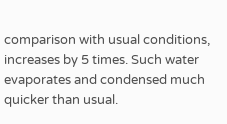comparison with usual conditions, increases by 5 times. Such water evaporates and condensed much quicker than usual.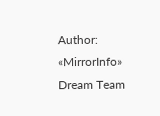Author: «MirrorInfo» Dream Team